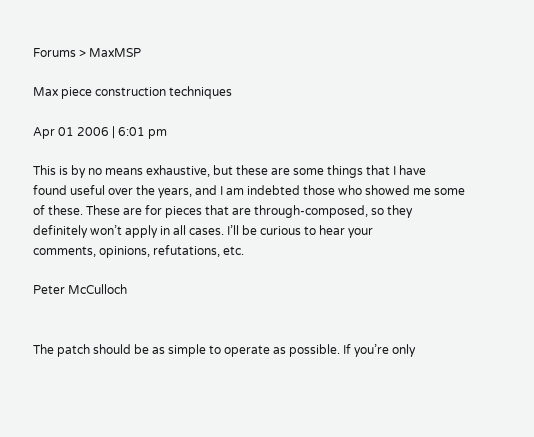Forums > MaxMSP

Max piece construction techniques

Apr 01 2006 | 6:01 pm

This is by no means exhaustive, but these are some things that I have
found useful over the years, and I am indebted those who showed me some
of these. These are for pieces that are through-composed, so they
definitely won’t apply in all cases. I’ll be curious to hear your
comments, opinions, refutations, etc.

Peter McCulloch


The patch should be as simple to operate as possible. If you’re only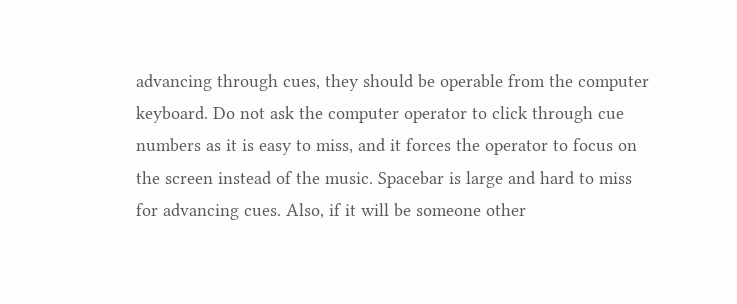advancing through cues, they should be operable from the computer
keyboard. Do not ask the computer operator to click through cue
numbers as it is easy to miss, and it forces the operator to focus on
the screen instead of the music. Spacebar is large and hard to miss
for advancing cues. Also, if it will be someone other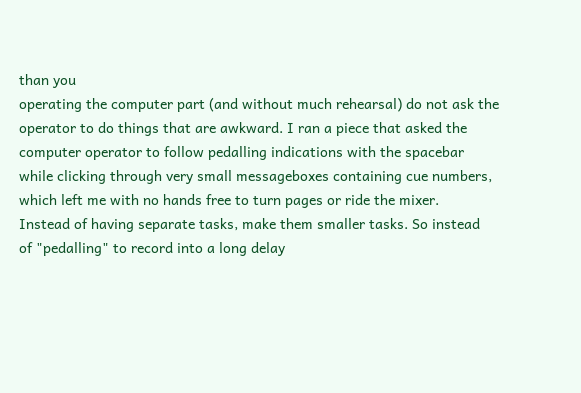than you
operating the computer part (and without much rehearsal) do not ask the
operator to do things that are awkward. I ran a piece that asked the
computer operator to follow pedalling indications with the spacebar
while clicking through very small messageboxes containing cue numbers,
which left me with no hands free to turn pages or ride the mixer.
Instead of having separate tasks, make them smaller tasks. So instead
of "pedalling" to record into a long delay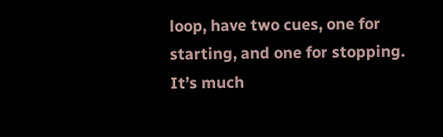loop, have two cues, one for
starting, and one for stopping. It’s much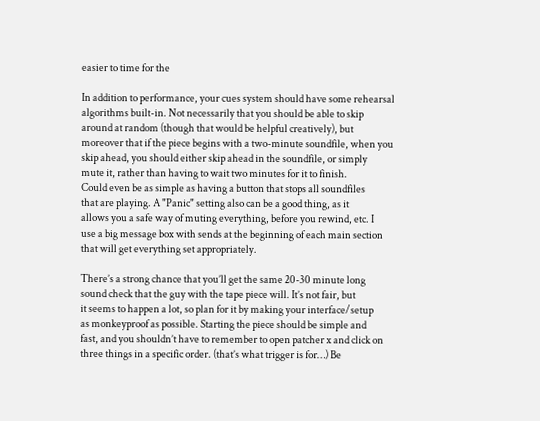easier to time for the

In addition to performance, your cues system should have some rehearsal
algorithms built-in. Not necessarily that you should be able to skip
around at random (though that would be helpful creatively), but
moreover that if the piece begins with a two-minute soundfile, when you
skip ahead, you should either skip ahead in the soundfile, or simply
mute it, rather than having to wait two minutes for it to finish.
Could even be as simple as having a button that stops all soundfiles
that are playing. A "Panic" setting also can be a good thing, as it
allows you a safe way of muting everything, before you rewind, etc. I
use a big message box with sends at the beginning of each main section
that will get everything set appropriately.

There’s a strong chance that you’ll get the same 20-30 minute long
sound check that the guy with the tape piece will. It’s not fair, but
it seems to happen a lot, so plan for it by making your interface/setup
as monkeyproof as possible. Starting the piece should be simple and
fast, and you shouldn’t have to remember to open patcher x and click on
three things in a specific order. (that’s what trigger is for…) Be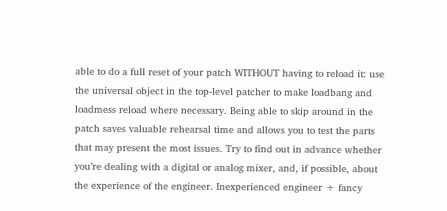able to do a full reset of your patch WITHOUT having to reload it: use
the universal object in the top-level patcher to make loadbang and
loadmess reload where necessary. Being able to skip around in the
patch saves valuable rehearsal time and allows you to test the parts
that may present the most issues. Try to find out in advance whether
you’re dealing with a digital or analog mixer, and, if possible, about
the experience of the engineer. Inexperienced engineer + fancy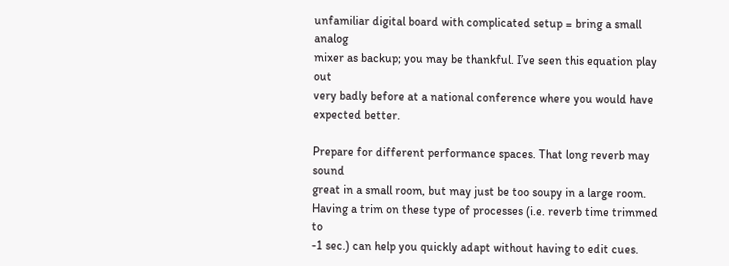unfamiliar digital board with complicated setup = bring a small analog
mixer as backup; you may be thankful. I’ve seen this equation play out
very badly before at a national conference where you would have
expected better.

Prepare for different performance spaces. That long reverb may sound
great in a small room, but may just be too soupy in a large room.
Having a trim on these type of processes (i.e. reverb time trimmed to
-1 sec.) can help you quickly adapt without having to edit cues.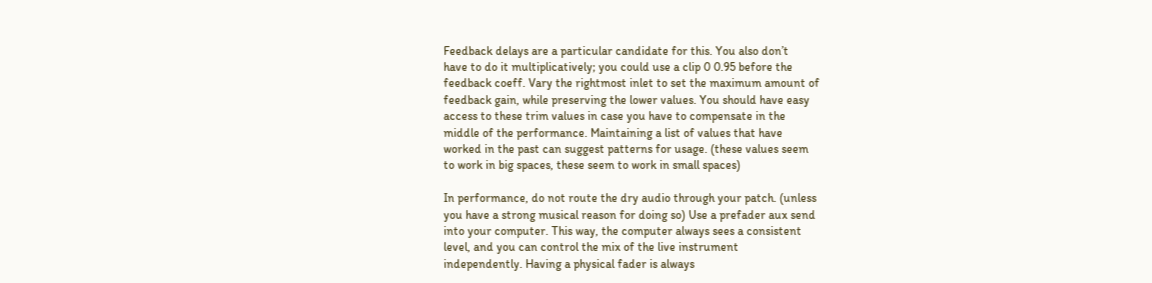Feedback delays are a particular candidate for this. You also don’t
have to do it multiplicatively; you could use a clip 0 0.95 before the
feedback coeff. Vary the rightmost inlet to set the maximum amount of
feedback gain, while preserving the lower values. You should have easy
access to these trim values in case you have to compensate in the
middle of the performance. Maintaining a list of values that have
worked in the past can suggest patterns for usage. (these values seem
to work in big spaces, these seem to work in small spaces)

In performance, do not route the dry audio through your patch. (unless
you have a strong musical reason for doing so) Use a prefader aux send
into your computer. This way, the computer always sees a consistent
level, and you can control the mix of the live instrument
independently. Having a physical fader is always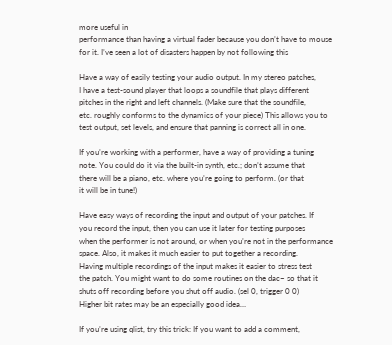more useful in
performance than having a virtual fader because you don’t have to mouse
for it. I’ve seen a lot of disasters happen by not following this

Have a way of easily testing your audio output. In my stereo patches,
I have a test-sound player that loops a soundfile that plays different
pitches in the right and left channels. (Make sure that the soundfile,
etc. roughly conforms to the dynamics of your piece) This allows you to
test output, set levels, and ensure that panning is correct all in one.

If you’re working with a performer, have a way of providing a tuning
note. You could do it via the built-in synth, etc.; don’t assume that
there will be a piano, etc. where you’re going to perform. (or that
it will be in tune!)

Have easy ways of recording the input and output of your patches. If
you record the input, then you can use it later for testing purposes
when the performer is not around, or when you’re not in the performance
space. Also, it makes it much easier to put together a recording.
Having multiple recordings of the input makes it easier to stress test
the patch. You might want to do some routines on the dac~ so that it
shuts off recording before you shut off audio. (sel 0, trigger 0 0)
Higher bit rates may be an especially good idea…

If you’re using qlist, try this trick: If you want to add a comment,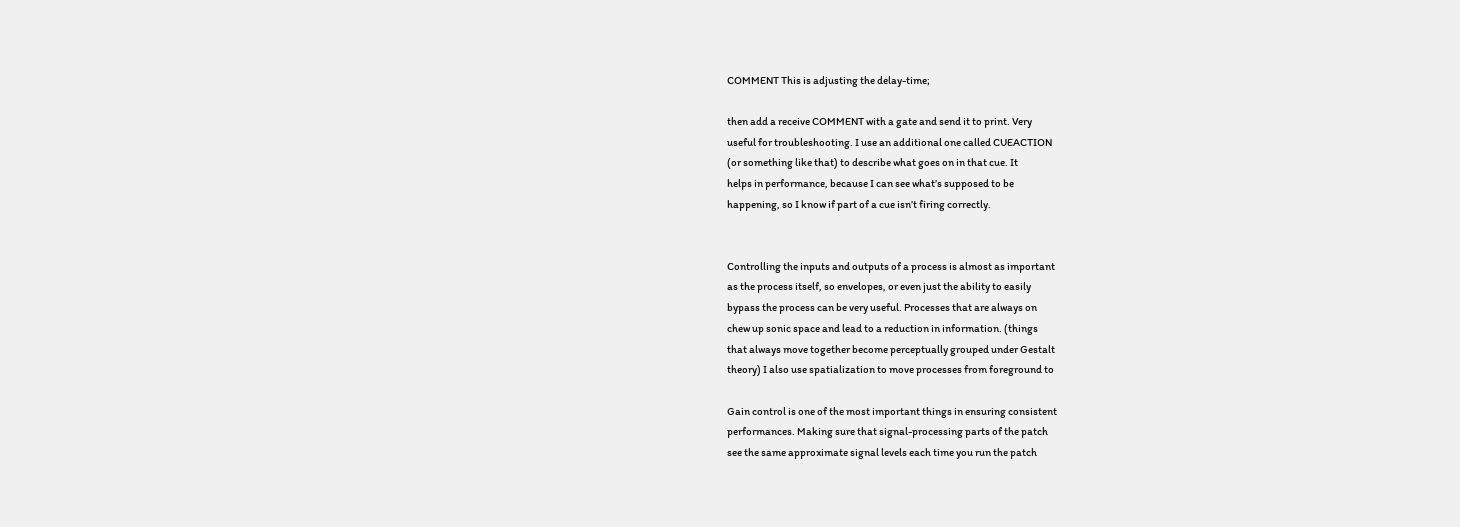COMMENT This is adjusting the delay-time;

then add a receive COMMENT with a gate and send it to print. Very
useful for troubleshooting. I use an additional one called CUEACTION
(or something like that) to describe what goes on in that cue. It
helps in performance, because I can see what’s supposed to be
happening, so I know if part of a cue isn’t firing correctly.


Controlling the inputs and outputs of a process is almost as important
as the process itself, so envelopes, or even just the ability to easily
bypass the process can be very useful. Processes that are always on
chew up sonic space and lead to a reduction in information. (things
that always move together become perceptually grouped under Gestalt
theory) I also use spatialization to move processes from foreground to

Gain control is one of the most important things in ensuring consistent
performances. Making sure that signal-processing parts of the patch
see the same approximate signal levels each time you run the patch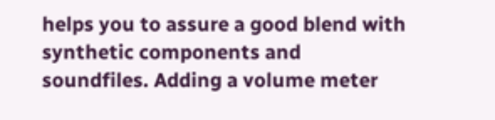helps you to assure a good blend with synthetic components and
soundfiles. Adding a volume meter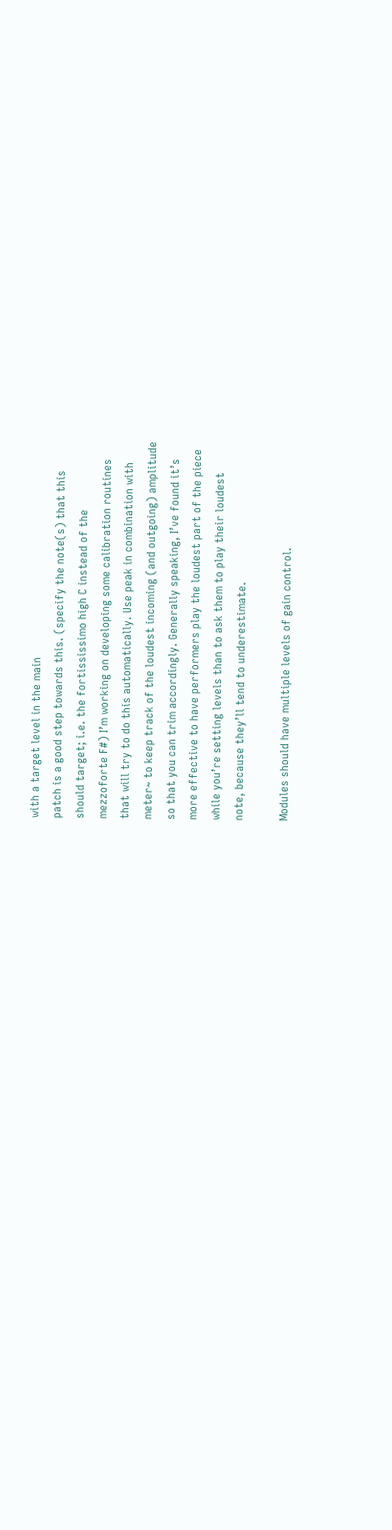with a target level in the main
patch is a good step towards this. (specify the note(s) that this
should target; i.e. the fortississimo high C instead of the
mezzoforte F#) I’m working on developing some calibration routines
that will try to do this automatically. Use peak in combination with
meter~ to keep track of the loudest incoming (and outgoing) amplitude
so that you can trim accordingly. Generally speaking, I’ve found it’s
more effective to have performers play the loudest part of the piece
while you’re setting levels than to ask them to play their loudest
note, because they’ll tend to underestimate.

Modules should have multiple levels of gain control.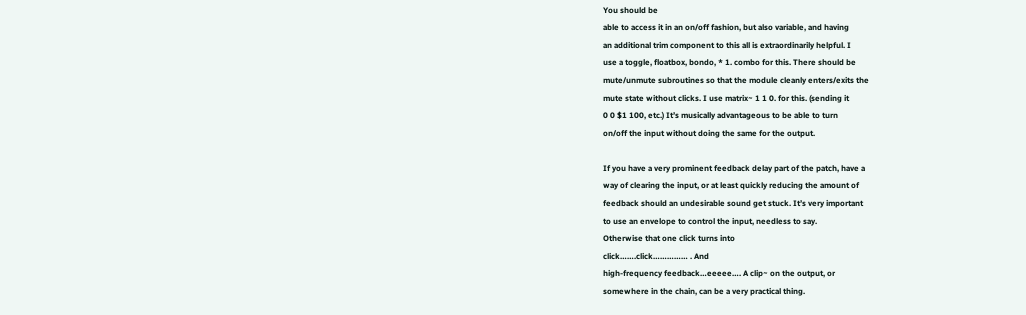You should be
able to access it in an on/off fashion, but also variable, and having
an additional trim component to this all is extraordinarily helpful. I
use a toggle, floatbox, bondo, * 1. combo for this. There should be
mute/unmute subroutines so that the module cleanly enters/exits the
mute state without clicks. I use matrix~ 1 1 0. for this. (sending it
0 0 $1 100, etc.) It’s musically advantageous to be able to turn
on/off the input without doing the same for the output.

If you have a very prominent feedback delay part of the patch, have a
way of clearing the input, or at least quickly reducing the amount of
feedback should an undesirable sound get stuck. It’s very important
to use an envelope to control the input, needless to say.
Otherwise that one click turns into
click…….click…………… . And
high-frequency feedback…eeeee…. A clip~ on the output, or
somewhere in the chain, can be a very practical thing.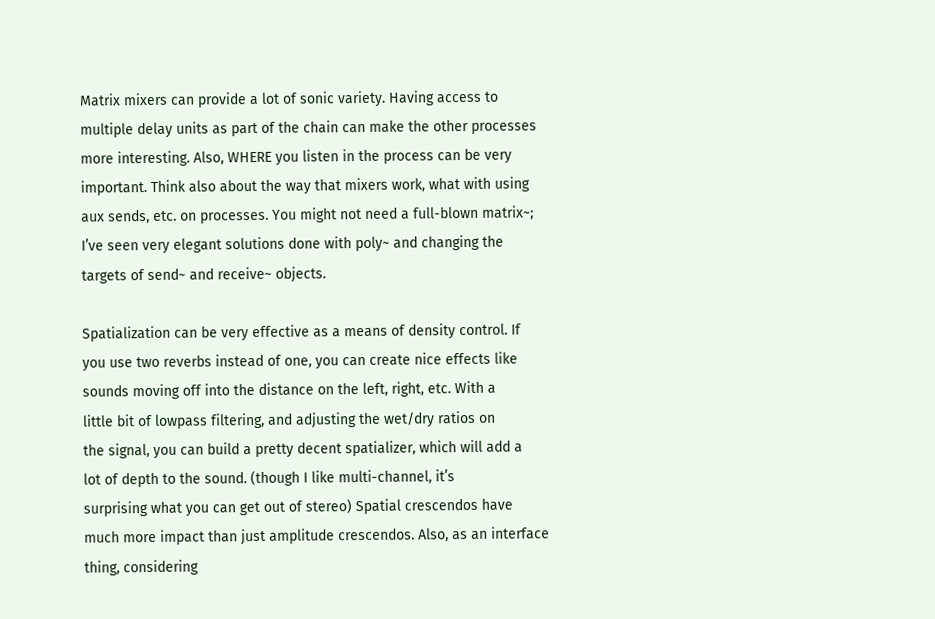Matrix mixers can provide a lot of sonic variety. Having access to
multiple delay units as part of the chain can make the other processes
more interesting. Also, WHERE you listen in the process can be very
important. Think also about the way that mixers work, what with using
aux sends, etc. on processes. You might not need a full-blown matrix~;
I’ve seen very elegant solutions done with poly~ and changing the
targets of send~ and receive~ objects.

Spatialization can be very effective as a means of density control. If
you use two reverbs instead of one, you can create nice effects like
sounds moving off into the distance on the left, right, etc. With a
little bit of lowpass filtering, and adjusting the wet/dry ratios on
the signal, you can build a pretty decent spatializer, which will add a
lot of depth to the sound. (though I like multi-channel, it’s
surprising what you can get out of stereo) Spatial crescendos have
much more impact than just amplitude crescendos. Also, as an interface
thing, considering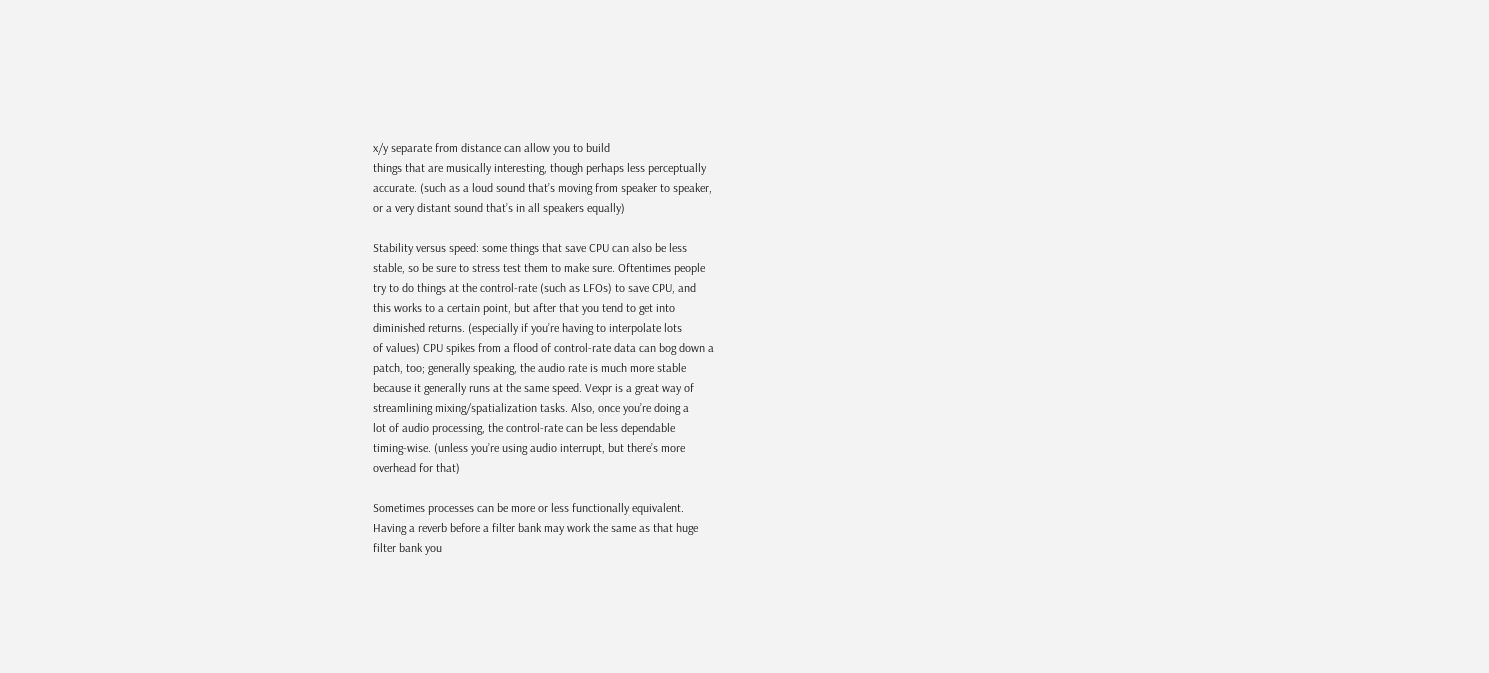x/y separate from distance can allow you to build
things that are musically interesting, though perhaps less perceptually
accurate. (such as a loud sound that’s moving from speaker to speaker,
or a very distant sound that’s in all speakers equally)

Stability versus speed: some things that save CPU can also be less
stable, so be sure to stress test them to make sure. Oftentimes people
try to do things at the control-rate (such as LFOs) to save CPU, and
this works to a certain point, but after that you tend to get into
diminished returns. (especially if you’re having to interpolate lots
of values) CPU spikes from a flood of control-rate data can bog down a
patch, too; generally speaking, the audio rate is much more stable
because it generally runs at the same speed. Vexpr is a great way of
streamlining mixing/spatialization tasks. Also, once you’re doing a
lot of audio processing, the control-rate can be less dependable
timing-wise. (unless you’re using audio interrupt, but there’s more
overhead for that)

Sometimes processes can be more or less functionally equivalent.
Having a reverb before a filter bank may work the same as that huge
filter bank you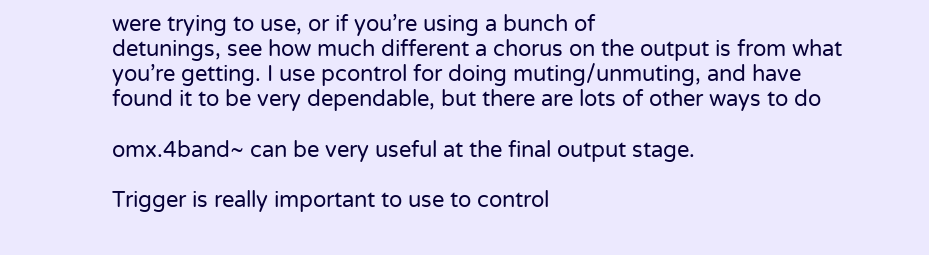were trying to use, or if you’re using a bunch of
detunings, see how much different a chorus on the output is from what
you’re getting. I use pcontrol for doing muting/unmuting, and have
found it to be very dependable, but there are lots of other ways to do

omx.4band~ can be very useful at the final output stage.

Trigger is really important to use to control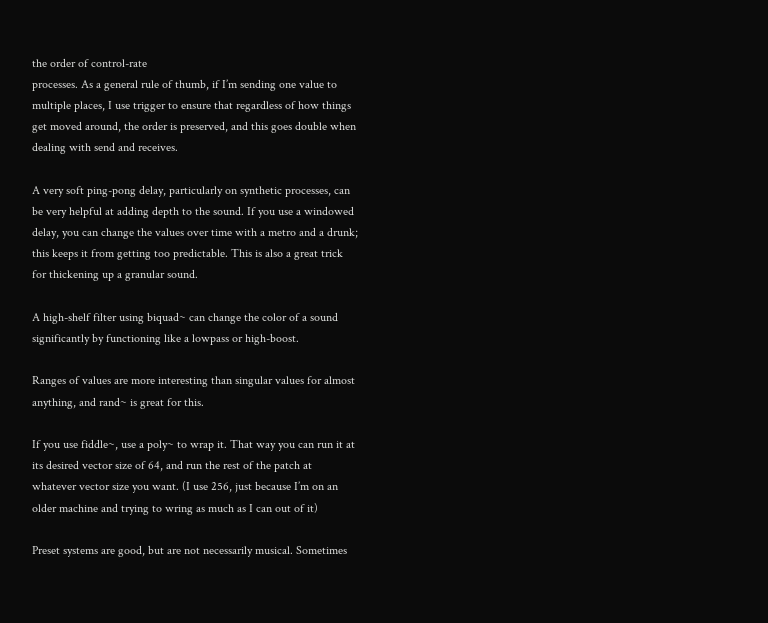the order of control-rate
processes. As a general rule of thumb, if I’m sending one value to
multiple places, I use trigger to ensure that regardless of how things
get moved around, the order is preserved, and this goes double when
dealing with send and receives.

A very soft ping-pong delay, particularly on synthetic processes, can
be very helpful at adding depth to the sound. If you use a windowed
delay, you can change the values over time with a metro and a drunk;
this keeps it from getting too predictable. This is also a great trick
for thickening up a granular sound.

A high-shelf filter using biquad~ can change the color of a sound
significantly by functioning like a lowpass or high-boost.

Ranges of values are more interesting than singular values for almost
anything, and rand~ is great for this.

If you use fiddle~, use a poly~ to wrap it. That way you can run it at
its desired vector size of 64, and run the rest of the patch at
whatever vector size you want. (I use 256, just because I’m on an
older machine and trying to wring as much as I can out of it)

Preset systems are good, but are not necessarily musical. Sometimes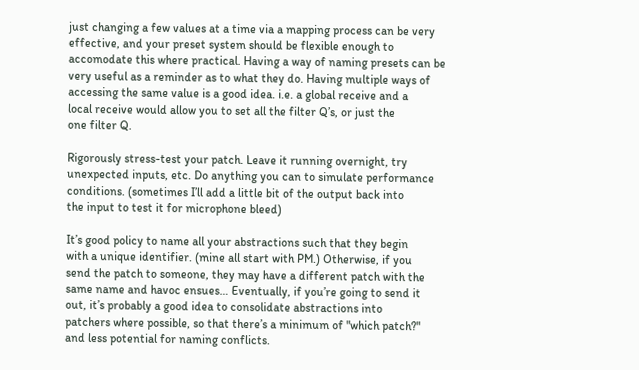just changing a few values at a time via a mapping process can be very
effective, and your preset system should be flexible enough to
accomodate this where practical. Having a way of naming presets can be
very useful as a reminder as to what they do. Having multiple ways of
accessing the same value is a good idea. i.e. a global receive and a
local receive would allow you to set all the filter Q’s, or just the
one filter Q.

Rigorously stress-test your patch. Leave it running overnight, try
unexpected inputs, etc. Do anything you can to simulate performance
conditions. (sometimes I’ll add a little bit of the output back into
the input to test it for microphone bleed)

It’s good policy to name all your abstractions such that they begin
with a unique identifier. (mine all start with PM.) Otherwise, if you
send the patch to someone, they may have a different patch with the
same name and havoc ensues… Eventually, if you’re going to send it
out, it’s probably a good idea to consolidate abstractions into
patchers where possible, so that there’s a minimum of "which patch?"
and less potential for naming conflicts.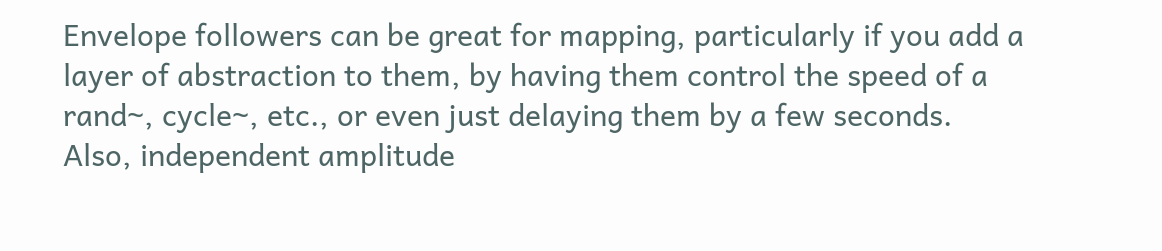Envelope followers can be great for mapping, particularly if you add a
layer of abstraction to them, by having them control the speed of a
rand~, cycle~, etc., or even just delaying them by a few seconds.
Also, independent amplitude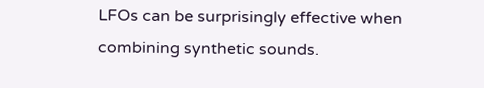LFOs can be surprisingly effective when
combining synthetic sounds.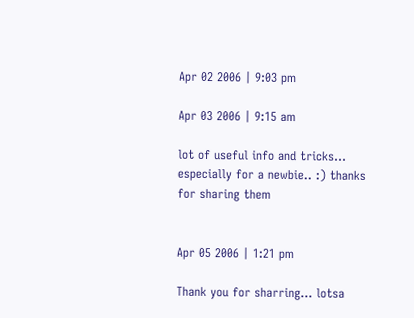Apr 02 2006 | 9:03 pm

Apr 03 2006 | 9:15 am

lot of useful info and tricks… especially for a newbie.. :) thanks for sharing them


Apr 05 2006 | 1:21 pm

Thank you for sharring… lotsa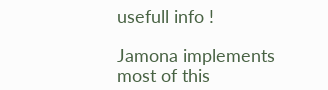usefull info !

Jamona implements most of this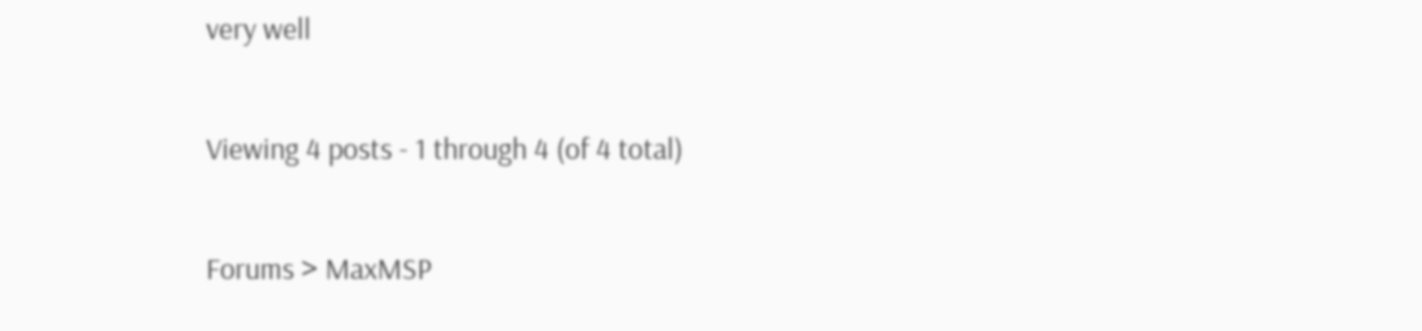very well

Viewing 4 posts - 1 through 4 (of 4 total)

Forums > MaxMSP